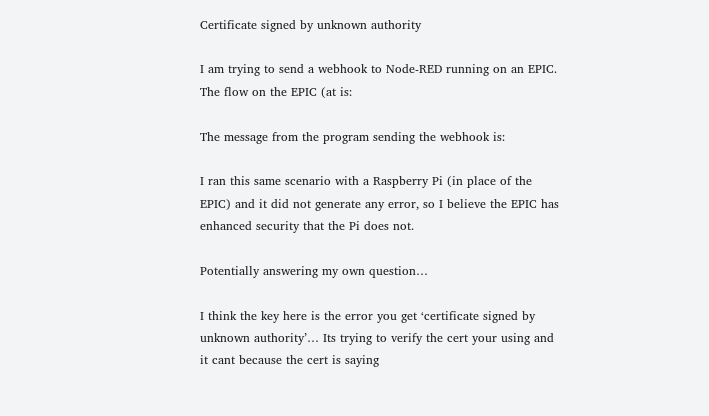Certificate signed by unknown authority

I am trying to send a webhook to Node-RED running on an EPIC. The flow on the EPIC (at is:

The message from the program sending the webhook is:

I ran this same scenario with a Raspberry Pi (in place of the EPIC) and it did not generate any error, so I believe the EPIC has enhanced security that the Pi does not.

Potentially answering my own question…

I think the key here is the error you get ‘certificate signed by unknown authority’… Its trying to verify the cert your using and it cant because the cert is saying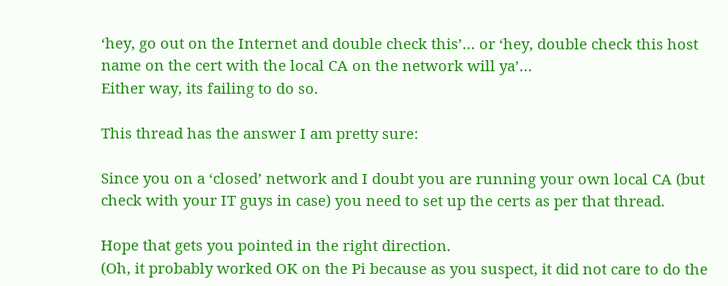‘hey, go out on the Internet and double check this’… or ‘hey, double check this host name on the cert with the local CA on the network will ya’…
Either way, its failing to do so.

This thread has the answer I am pretty sure:

Since you on a ‘closed’ network and I doubt you are running your own local CA (but check with your IT guys in case) you need to set up the certs as per that thread.

Hope that gets you pointed in the right direction.
(Oh, it probably worked OK on the Pi because as you suspect, it did not care to do the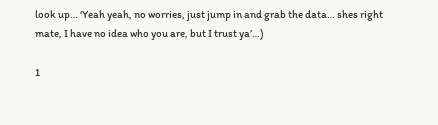look up… ‘Yeah yeah, no worries, just jump in and grab the data… shes right mate, I have no idea who you are, but I trust ya’…)

1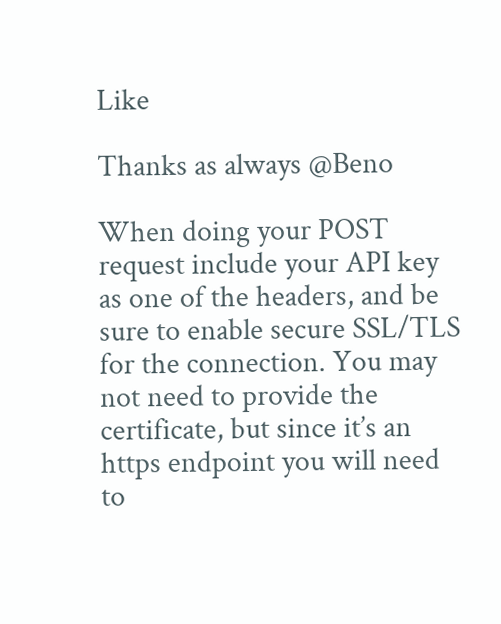Like

Thanks as always @Beno

When doing your POST request include your API key as one of the headers, and be sure to enable secure SSL/TLS for the connection. You may not need to provide the certificate, but since it’s an https endpoint you will need to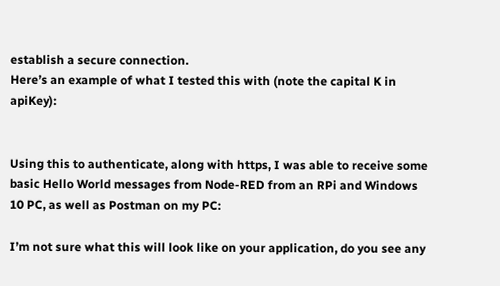establish a secure connection.
Here’s an example of what I tested this with (note the capital K in apiKey):


Using this to authenticate, along with https, I was able to receive some basic Hello World messages from Node-RED from an RPi and Windows 10 PC, as well as Postman on my PC:

I’m not sure what this will look like on your application, do you see any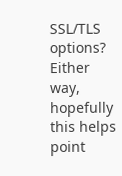SSL/TLS options? Either way, hopefully this helps point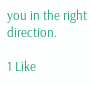you in the right direction.

1 Like